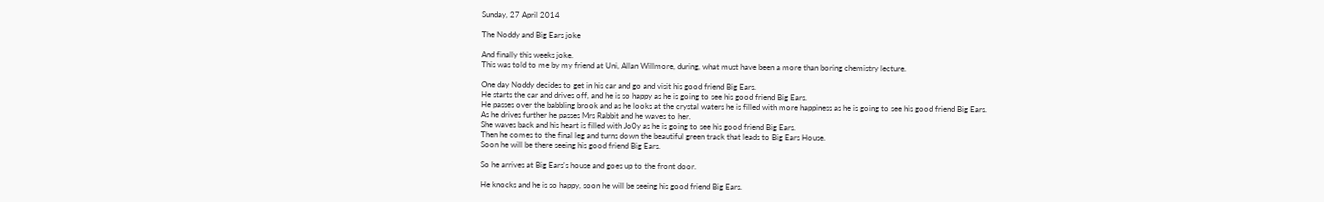Sunday, 27 April 2014

The Noddy and Big Ears joke

And finally this weeks joke.
This was told to me by my friend at Uni, Allan Willmore, during, what must have been a more than boring chemistry lecture.

One day Noddy decides to get in his car and go and visit his good friend Big Ears.
He starts the car and drives off, and he is so happy as he is going to see his good friend Big Ears.
He passes over the babbling brook and as he looks at the crystal waters he is filled with more happiness as he is going to see his good friend Big Ears.
As he drives further he passes Mrs Rabbit and he waves to her.
She waves back and his heart is filled with Jo0y as he is going to see his good friend Big Ears.
Then he comes to the final leg and turns down the beautiful green track that leads to Big Ears House.
Soon he will be there seeing his good friend Big Ears.

So he arrives at Big Ears's house and goes up to the front door.

He knocks and he is so happy, soon he will be seeing his good friend Big Ears.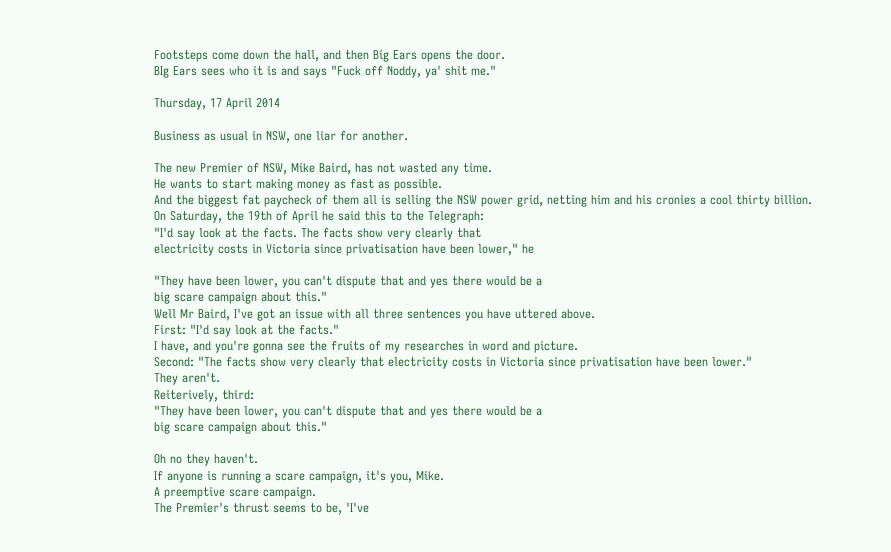Footsteps come down the hall, and then Big Ears opens the door.
BIg Ears sees who it is and says "Fuck off Noddy, ya' shit me."

Thursday, 17 April 2014

Business as usual in NSW, one liar for another.

The new Premier of NSW, Mike Baird, has not wasted any time.
He wants to start making money as fast as possible.
And the biggest fat paycheck of them all is selling the NSW power grid, netting him and his cronies a cool thirty billion.
On Saturday, the 19th of April he said this to the Telegraph:
"I'd say look at the facts. The facts show very clearly that
electricity costs in Victoria since privatisation have been lower," he

"They have been lower, you can't dispute that and yes there would be a
big scare campaign about this."
Well Mr Baird, I've got an issue with all three sentences you have uttered above.
First: "I'd say look at the facts."
I have, and you're gonna see the fruits of my researches in word and picture.
Second: "The facts show very clearly that electricity costs in Victoria since privatisation have been lower."
They aren't.
Reiterively, third:
"They have been lower, you can't dispute that and yes there would be a
big scare campaign about this."

Oh no they haven't.
If anyone is running a scare campaign, it's you, Mike.
A preemptive scare campaign.
The Premier's thrust seems to be, 'I've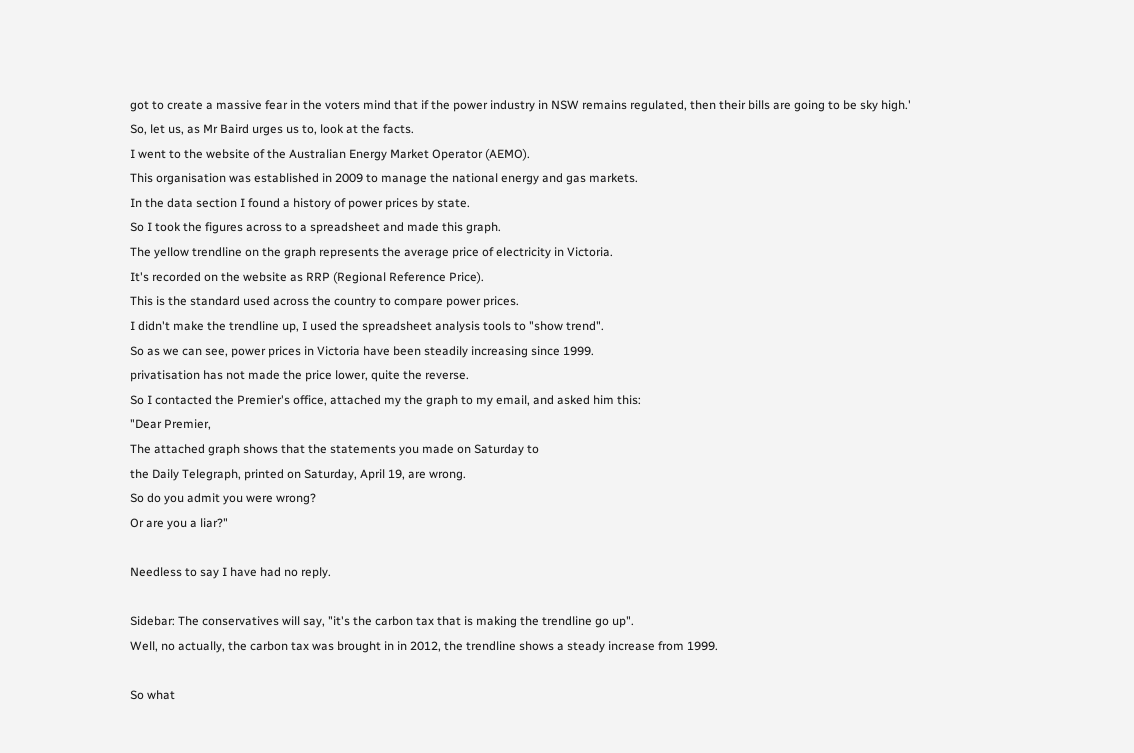got to create a massive fear in the voters mind that if the power industry in NSW remains regulated, then their bills are going to be sky high.'
So, let us, as Mr Baird urges us to, look at the facts.
I went to the website of the Australian Energy Market Operator (AEMO).
This organisation was established in 2009 to manage the national energy and gas markets.
In the data section I found a history of power prices by state.
So I took the figures across to a spreadsheet and made this graph.
The yellow trendline on the graph represents the average price of electricity in Victoria.
It's recorded on the website as RRP (Regional Reference Price).
This is the standard used across the country to compare power prices.
I didn't make the trendline up, I used the spreadsheet analysis tools to "show trend".
So as we can see, power prices in Victoria have been steadily increasing since 1999.
privatisation has not made the price lower, quite the reverse.
So I contacted the Premier's office, attached my the graph to my email, and asked him this:
"Dear Premier,
The attached graph shows that the statements you made on Saturday to
the Daily Telegraph, printed on Saturday, April 19, are wrong.
So do you admit you were wrong?
Or are you a liar?"

Needless to say I have had no reply.

Sidebar: The conservatives will say, "it's the carbon tax that is making the trendline go up".
Well, no actually, the carbon tax was brought in in 2012, the trendline shows a steady increase from 1999.

So what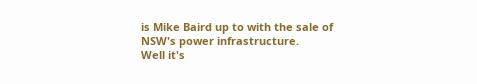is Mike Baird up to with the sale of NSW's power infrastructure.
Well it's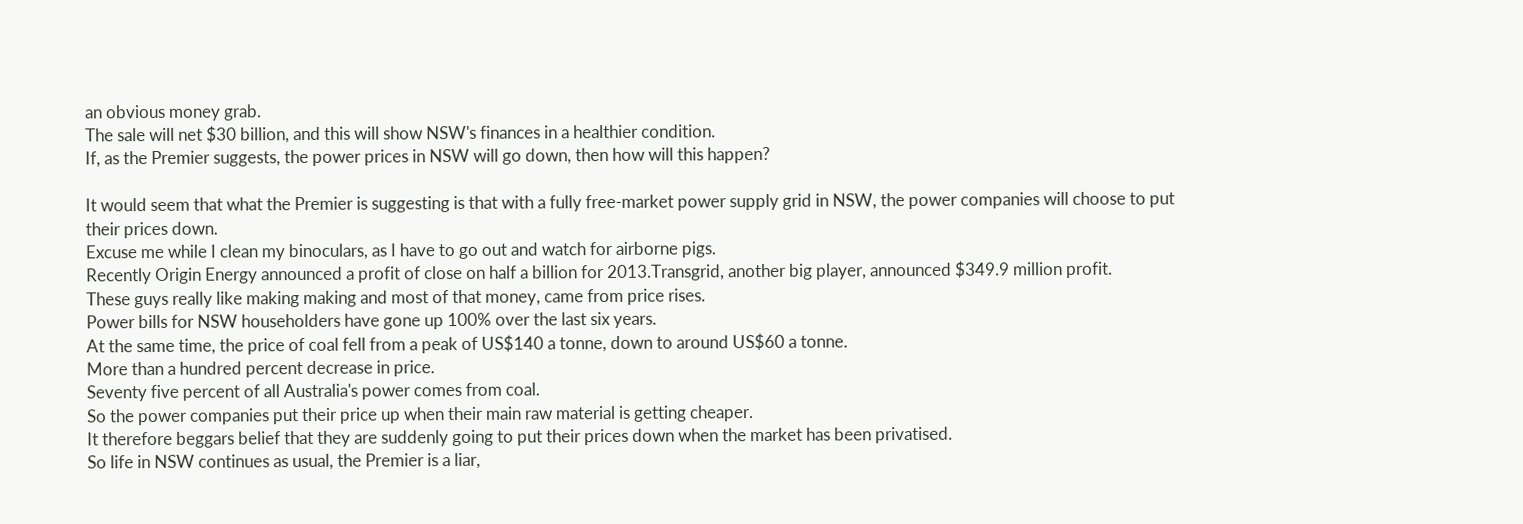an obvious money grab.
The sale will net $30 billion, and this will show NSW's finances in a healthier condition.
If, as the Premier suggests, the power prices in NSW will go down, then how will this happen?

It would seem that what the Premier is suggesting is that with a fully free-market power supply grid in NSW, the power companies will choose to put their prices down.
Excuse me while I clean my binoculars, as I have to go out and watch for airborne pigs.
Recently Origin Energy announced a profit of close on half a billion for 2013.Transgrid, another big player, announced $349.9 million profit.
These guys really like making making and most of that money, came from price rises.
Power bills for NSW householders have gone up 100% over the last six years.
At the same time, the price of coal fell from a peak of US$140 a tonne, down to around US$60 a tonne.
More than a hundred percent decrease in price.
Seventy five percent of all Australia's power comes from coal.
So the power companies put their price up when their main raw material is getting cheaper.
It therefore beggars belief that they are suddenly going to put their prices down when the market has been privatised.
So life in NSW continues as usual, the Premier is a liar,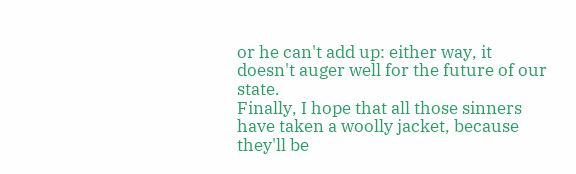or he can't add up: either way, it doesn't auger well for the future of our state.
Finally, I hope that all those sinners have taken a woolly jacket, because they'll be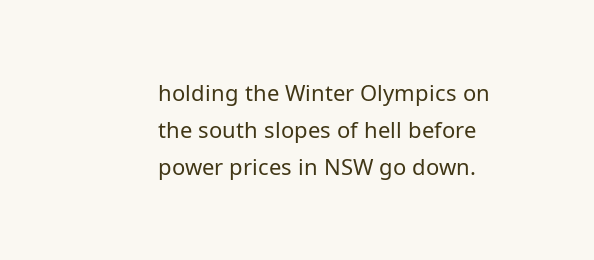holding the Winter Olympics on the south slopes of hell before power prices in NSW go down.